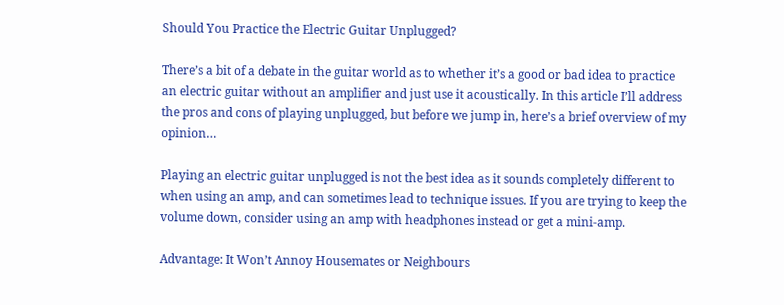Should You Practice the Electric Guitar Unplugged?

There’s a bit of a debate in the guitar world as to whether it’s a good or bad idea to practice an electric guitar without an amplifier and just use it acoustically. In this article I’ll address the pros and cons of playing unplugged, but before we jump in, here’s a brief overview of my opinion…

Playing an electric guitar unplugged is not the best idea as it sounds completely different to when using an amp, and can sometimes lead to technique issues. If you are trying to keep the volume down, consider using an amp with headphones instead or get a mini-amp.

Advantage: It Won’t Annoy Housemates or Neighbours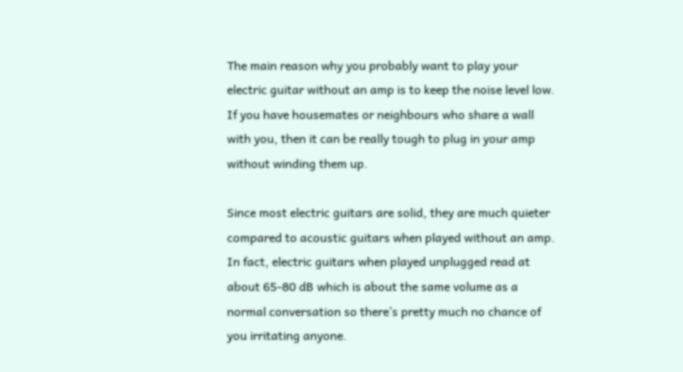The main reason why you probably want to play your electric guitar without an amp is to keep the noise level low. If you have housemates or neighbours who share a wall with you, then it can be really tough to plug in your amp without winding them up.

Since most electric guitars are solid, they are much quieter compared to acoustic guitars when played without an amp. In fact, electric guitars when played unplugged read at about 65-80 dB which is about the same volume as a normal conversation so there’s pretty much no chance of you irritating anyone.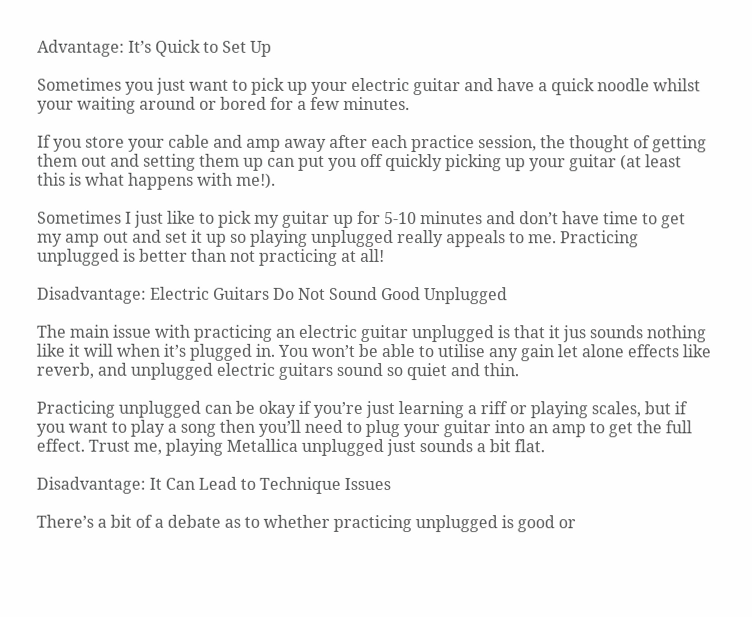Advantage: It’s Quick to Set Up

Sometimes you just want to pick up your electric guitar and have a quick noodle whilst your waiting around or bored for a few minutes.

If you store your cable and amp away after each practice session, the thought of getting them out and setting them up can put you off quickly picking up your guitar (at least this is what happens with me!).

Sometimes I just like to pick my guitar up for 5-10 minutes and don’t have time to get my amp out and set it up so playing unplugged really appeals to me. Practicing unplugged is better than not practicing at all!

Disadvantage: Electric Guitars Do Not Sound Good Unplugged

The main issue with practicing an electric guitar unplugged is that it jus sounds nothing like it will when it’s plugged in. You won’t be able to utilise any gain let alone effects like reverb, and unplugged electric guitars sound so quiet and thin.

Practicing unplugged can be okay if you’re just learning a riff or playing scales, but if you want to play a song then you’ll need to plug your guitar into an amp to get the full effect. Trust me, playing Metallica unplugged just sounds a bit flat.

Disadvantage: It Can Lead to Technique Issues

There’s a bit of a debate as to whether practicing unplugged is good or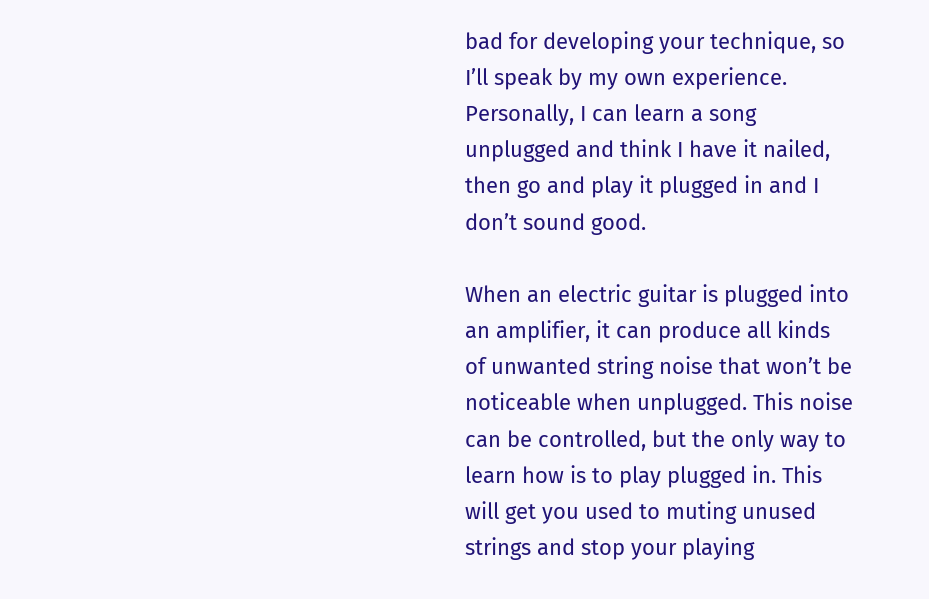bad for developing your technique, so I’ll speak by my own experience. Personally, I can learn a song unplugged and think I have it nailed, then go and play it plugged in and I don’t sound good.

When an electric guitar is plugged into an amplifier, it can produce all kinds of unwanted string noise that won’t be noticeable when unplugged. This noise can be controlled, but the only way to learn how is to play plugged in. This will get you used to muting unused strings and stop your playing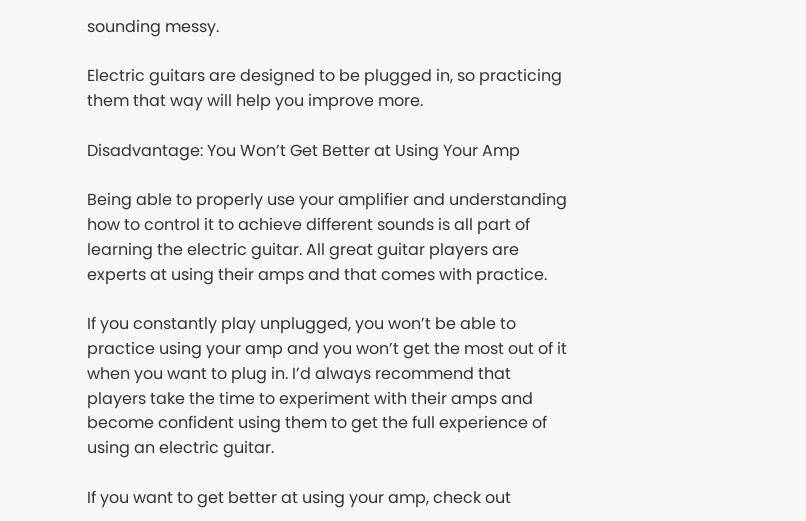sounding messy.

Electric guitars are designed to be plugged in, so practicing them that way will help you improve more.

Disadvantage: You Won’t Get Better at Using Your Amp

Being able to properly use your amplifier and understanding how to control it to achieve different sounds is all part of learning the electric guitar. All great guitar players are experts at using their amps and that comes with practice.

If you constantly play unplugged, you won’t be able to practice using your amp and you won’t get the most out of it when you want to plug in. I’d always recommend that players take the time to experiment with their amps and become confident using them to get the full experience of using an electric guitar.

If you want to get better at using your amp, check out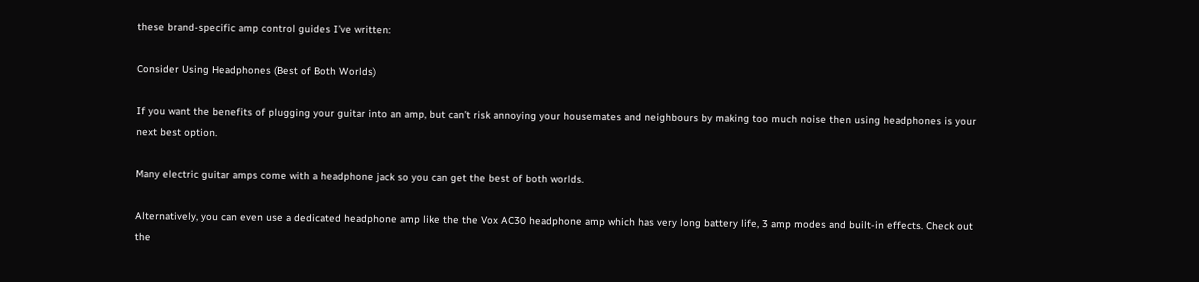these brand-specific amp control guides I’ve written:

Consider Using Headphones (Best of Both Worlds)

If you want the benefits of plugging your guitar into an amp, but can’t risk annoying your housemates and neighbours by making too much noise then using headphones is your next best option.

Many electric guitar amps come with a headphone jack so you can get the best of both worlds.

Alternatively, you can even use a dedicated headphone amp like the the Vox AC30 headphone amp which has very long battery life, 3 amp modes and built-in effects. Check out the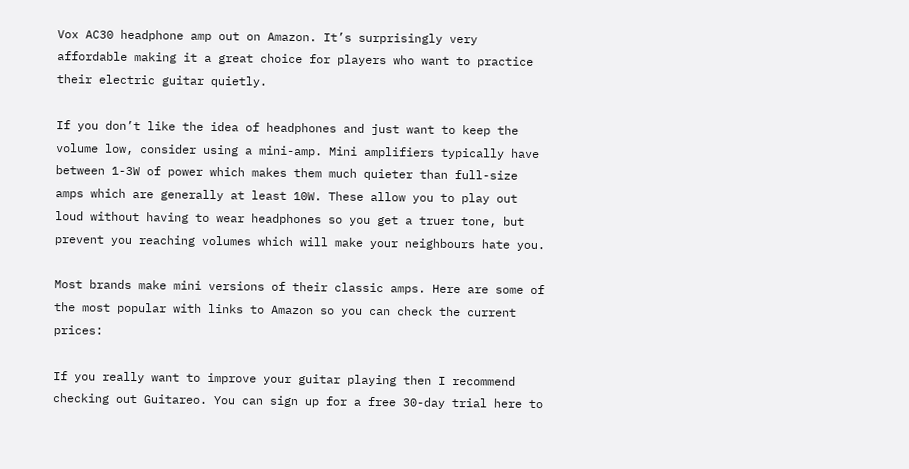Vox AC30 headphone amp out on Amazon. It’s surprisingly very affordable making it a great choice for players who want to practice their electric guitar quietly.

If you don’t like the idea of headphones and just want to keep the volume low, consider using a mini-amp. Mini amplifiers typically have between 1-3W of power which makes them much quieter than full-size amps which are generally at least 10W. These allow you to play out loud without having to wear headphones so you get a truer tone, but prevent you reaching volumes which will make your neighbours hate you.

Most brands make mini versions of their classic amps. Here are some of the most popular with links to Amazon so you can check the current prices:

If you really want to improve your guitar playing then I recommend checking out Guitareo. You can sign up for a free 30-day trial here to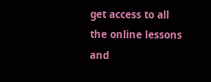get access to all the online lessons and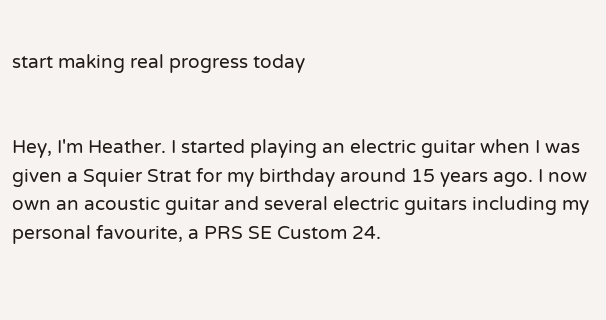start making real progress today


Hey, I'm Heather. I started playing an electric guitar when I was given a Squier Strat for my birthday around 15 years ago. I now own an acoustic guitar and several electric guitars including my personal favourite, a PRS SE Custom 24.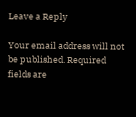Leave a Reply

Your email address will not be published. Required fields are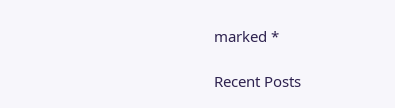marked *

Recent Posts